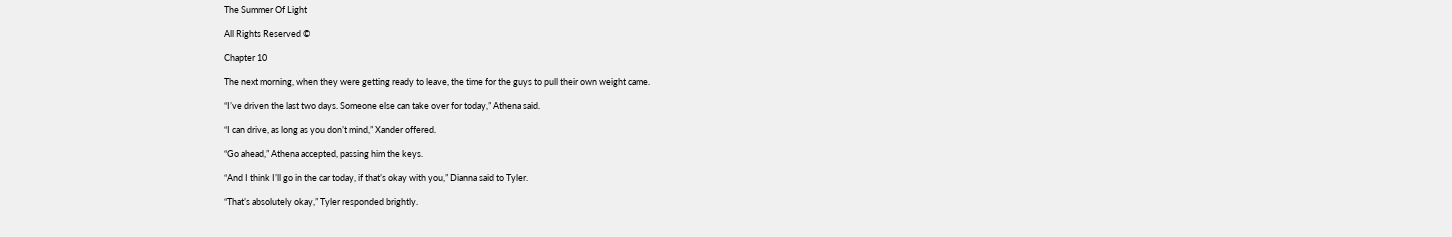The Summer Of Light

All Rights Reserved ©

Chapter 10

The next morning, when they were getting ready to leave, the time for the guys to pull their own weight came.

“I’ve driven the last two days. Someone else can take over for today,” Athena said.

“I can drive, as long as you don’t mind,” Xander offered.

“Go ahead,” Athena accepted, passing him the keys.

“And I think I’ll go in the car today, if that’s okay with you,” Dianna said to Tyler.

“That’s absolutely okay,” Tyler responded brightly.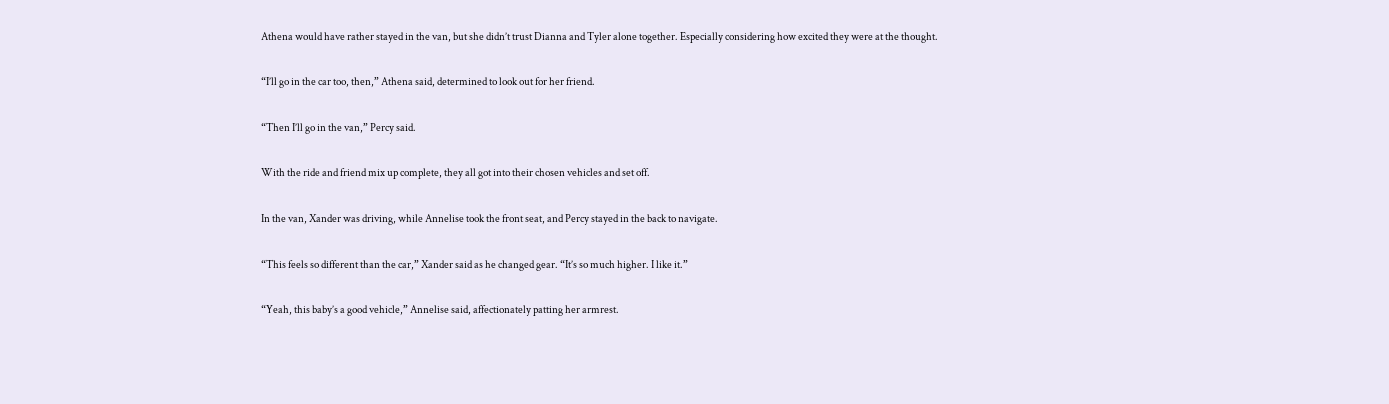Athena would have rather stayed in the van, but she didn’t trust Dianna and Tyler alone together. Especially considering how excited they were at the thought.

“I’ll go in the car too, then,” Athena said, determined to look out for her friend.

“Then I’ll go in the van,” Percy said.

With the ride and friend mix up complete, they all got into their chosen vehicles and set off.

In the van, Xander was driving, while Annelise took the front seat, and Percy stayed in the back to navigate.

“This feels so different than the car,” Xander said as he changed gear. “It’s so much higher. I like it.”

“Yeah, this baby’s a good vehicle,” Annelise said, affectionately patting her armrest.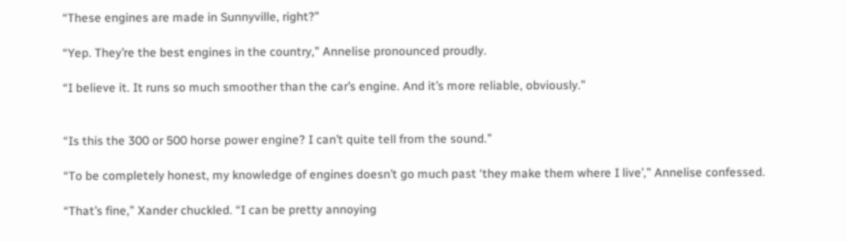“These engines are made in Sunnyville, right?”

“Yep. They’re the best engines in the country,” Annelise pronounced proudly.

“I believe it. It runs so much smoother than the car’s engine. And it’s more reliable, obviously.”


“Is this the 300 or 500 horse power engine? I can’t quite tell from the sound.”

“To be completely honest, my knowledge of engines doesn’t go much past ‘they make them where I live’,” Annelise confessed.

“That’s fine,” Xander chuckled. “I can be pretty annoying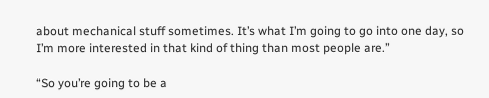about mechanical stuff sometimes. It’s what I’m going to go into one day, so I’m more interested in that kind of thing than most people are.”

“So you’re going to be a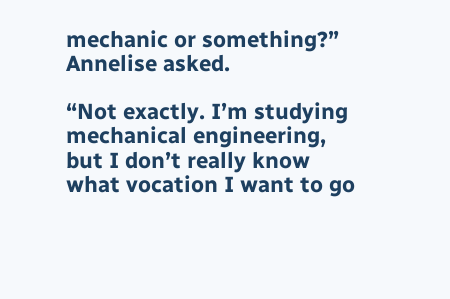mechanic or something?” Annelise asked.

“Not exactly. I’m studying mechanical engineering, but I don’t really know what vocation I want to go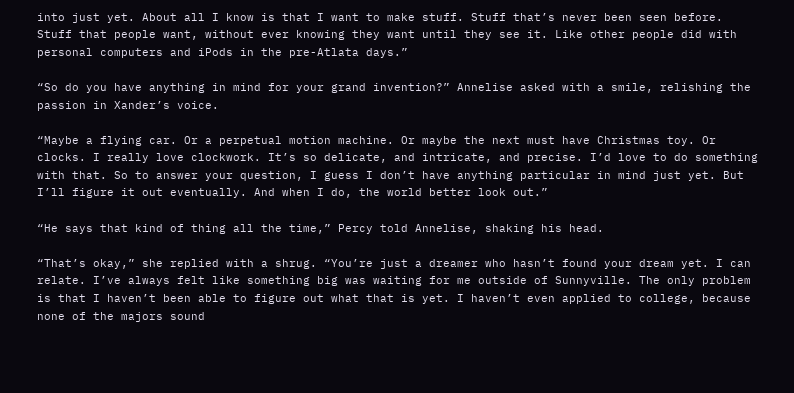into just yet. About all I know is that I want to make stuff. Stuff that’s never been seen before. Stuff that people want, without ever knowing they want until they see it. Like other people did with personal computers and iPods in the pre-Atlata days.”

“So do you have anything in mind for your grand invention?” Annelise asked with a smile, relishing the passion in Xander’s voice.

“Maybe a flying car. Or a perpetual motion machine. Or maybe the next must have Christmas toy. Or clocks. I really love clockwork. It’s so delicate, and intricate, and precise. I’d love to do something with that. So to answer your question, I guess I don’t have anything particular in mind just yet. But I’ll figure it out eventually. And when I do, the world better look out.”

“He says that kind of thing all the time,” Percy told Annelise, shaking his head.

“That’s okay,” she replied with a shrug. “You’re just a dreamer who hasn’t found your dream yet. I can relate. I’ve always felt like something big was waiting for me outside of Sunnyville. The only problem is that I haven’t been able to figure out what that is yet. I haven’t even applied to college, because none of the majors sound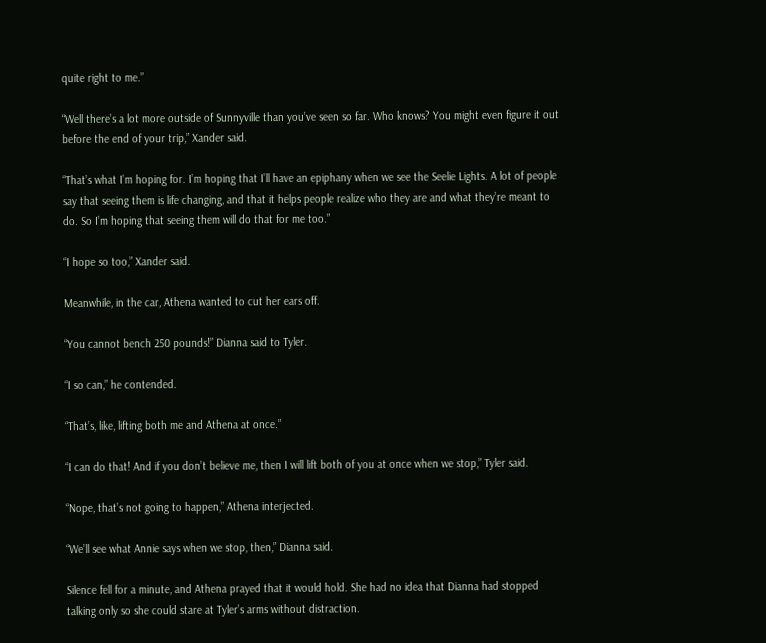quite right to me.”

“Well there’s a lot more outside of Sunnyville than you’ve seen so far. Who knows? You might even figure it out before the end of your trip,” Xander said.

“That’s what I’m hoping for. I’m hoping that I’ll have an epiphany when we see the Seelie Lights. A lot of people say that seeing them is life changing, and that it helps people realize who they are and what they’re meant to do. So I’m hoping that seeing them will do that for me too.”

“I hope so too,” Xander said.

Meanwhile, in the car, Athena wanted to cut her ears off.

“You cannot bench 250 pounds!” Dianna said to Tyler.

“I so can,” he contended.

“That’s, like, lifting both me and Athena at once.”

“I can do that! And if you don’t believe me, then I will lift both of you at once when we stop,” Tyler said.

“Nope, that’s not going to happen,” Athena interjected.

“We’ll see what Annie says when we stop, then,” Dianna said.

Silence fell for a minute, and Athena prayed that it would hold. She had no idea that Dianna had stopped talking only so she could stare at Tyler’s arms without distraction.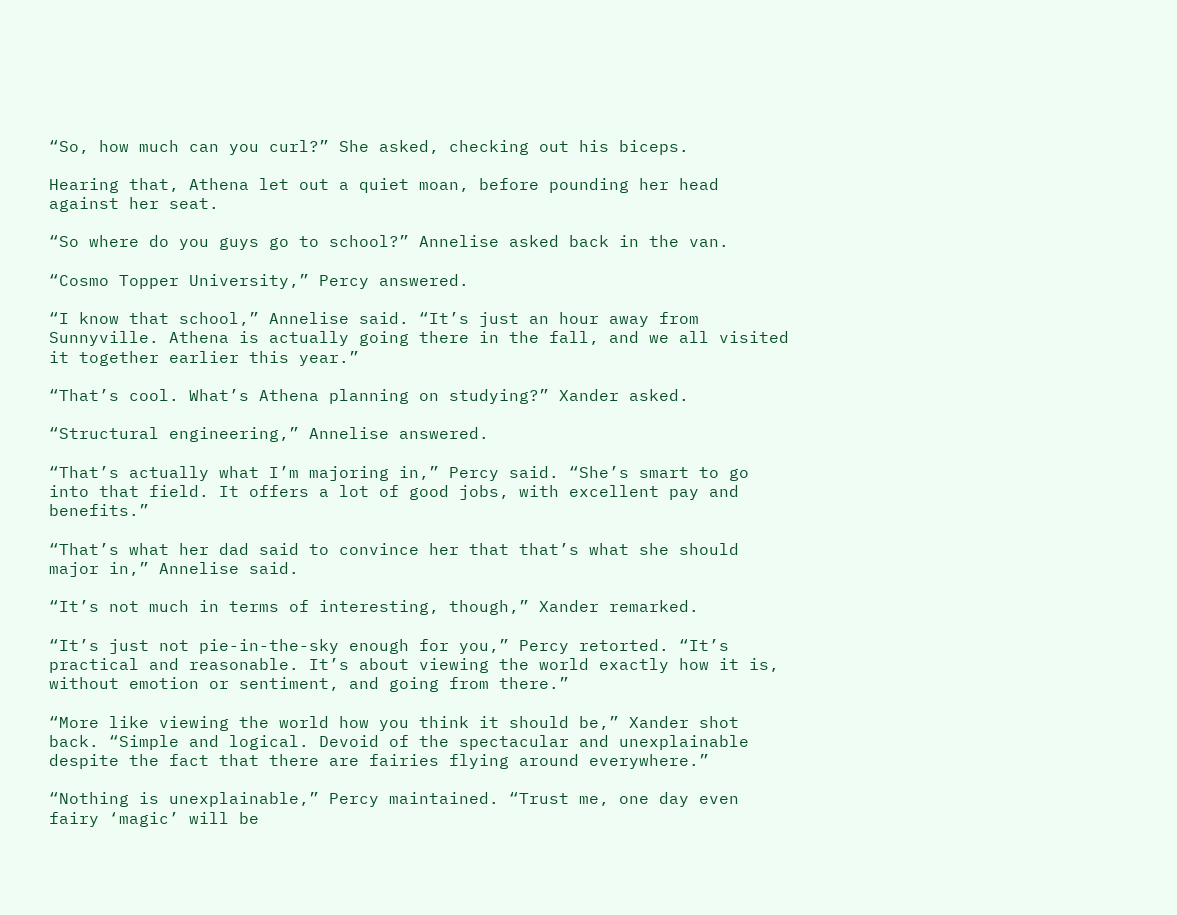“So, how much can you curl?” She asked, checking out his biceps.

Hearing that, Athena let out a quiet moan, before pounding her head against her seat.

“So where do you guys go to school?” Annelise asked back in the van.

“Cosmo Topper University,” Percy answered.

“I know that school,” Annelise said. “It’s just an hour away from Sunnyville. Athena is actually going there in the fall, and we all visited it together earlier this year.”

“That’s cool. What’s Athena planning on studying?” Xander asked.

“Structural engineering,” Annelise answered.

“That’s actually what I’m majoring in,” Percy said. “She’s smart to go into that field. It offers a lot of good jobs, with excellent pay and benefits.”

“That’s what her dad said to convince her that that’s what she should major in,” Annelise said.

“It’s not much in terms of interesting, though,” Xander remarked.

“It’s just not pie-in-the-sky enough for you,” Percy retorted. “It’s practical and reasonable. It’s about viewing the world exactly how it is, without emotion or sentiment, and going from there.”

“More like viewing the world how you think it should be,” Xander shot back. “Simple and logical. Devoid of the spectacular and unexplainable despite the fact that there are fairies flying around everywhere.”

“Nothing is unexplainable,” Percy maintained. “Trust me, one day even fairy ‘magic’ will be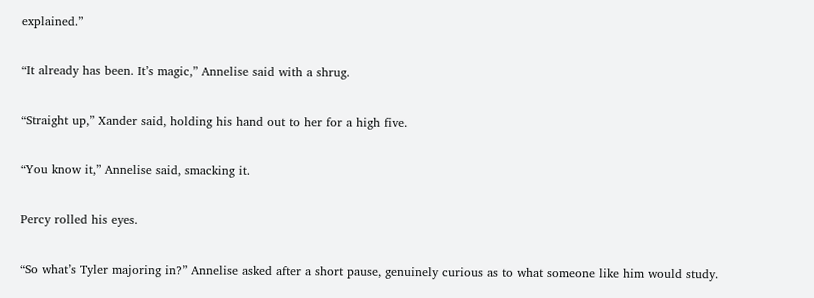explained.”

“It already has been. It’s magic,” Annelise said with a shrug.

“Straight up,” Xander said, holding his hand out to her for a high five.

“You know it,” Annelise said, smacking it.

Percy rolled his eyes.

“So what’s Tyler majoring in?” Annelise asked after a short pause, genuinely curious as to what someone like him would study.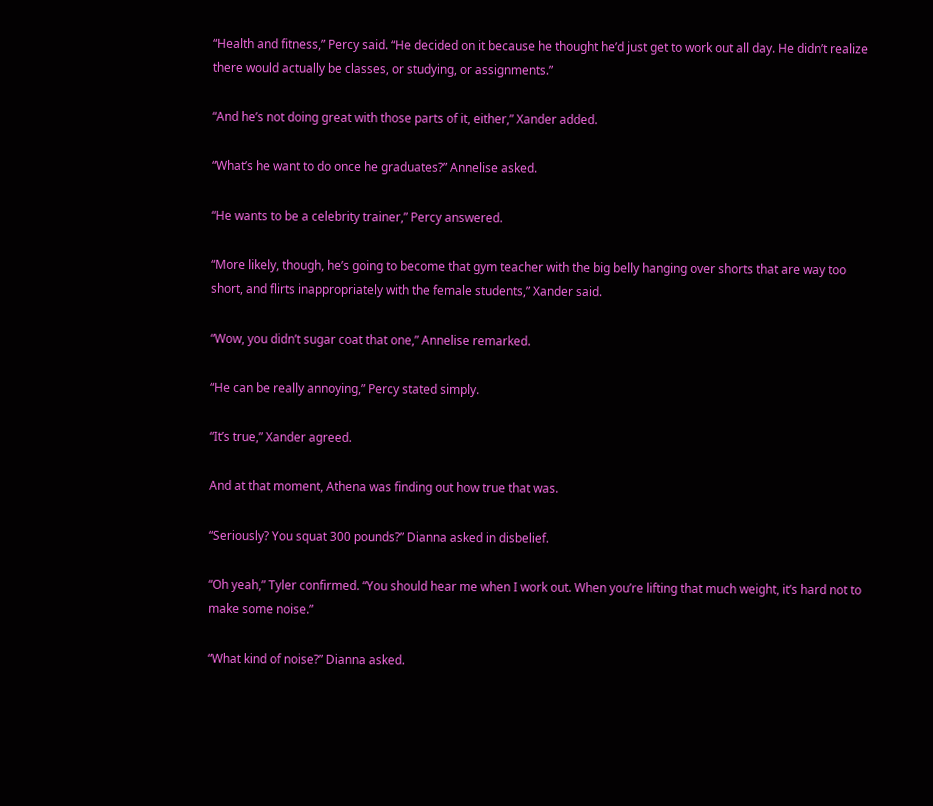“Health and fitness,” Percy said. “He decided on it because he thought he’d just get to work out all day. He didn’t realize there would actually be classes, or studying, or assignments.”

“And he’s not doing great with those parts of it, either,” Xander added.

“What’s he want to do once he graduates?” Annelise asked.

“He wants to be a celebrity trainer,” Percy answered.

“More likely, though, he’s going to become that gym teacher with the big belly hanging over shorts that are way too short, and flirts inappropriately with the female students,” Xander said.

“Wow, you didn’t sugar coat that one,” Annelise remarked.

“He can be really annoying,” Percy stated simply.

“It’s true,” Xander agreed.

And at that moment, Athena was finding out how true that was.

“Seriously? You squat 300 pounds?” Dianna asked in disbelief.

“Oh yeah,” Tyler confirmed. “You should hear me when I work out. When you’re lifting that much weight, it’s hard not to make some noise.”

“What kind of noise?” Dianna asked.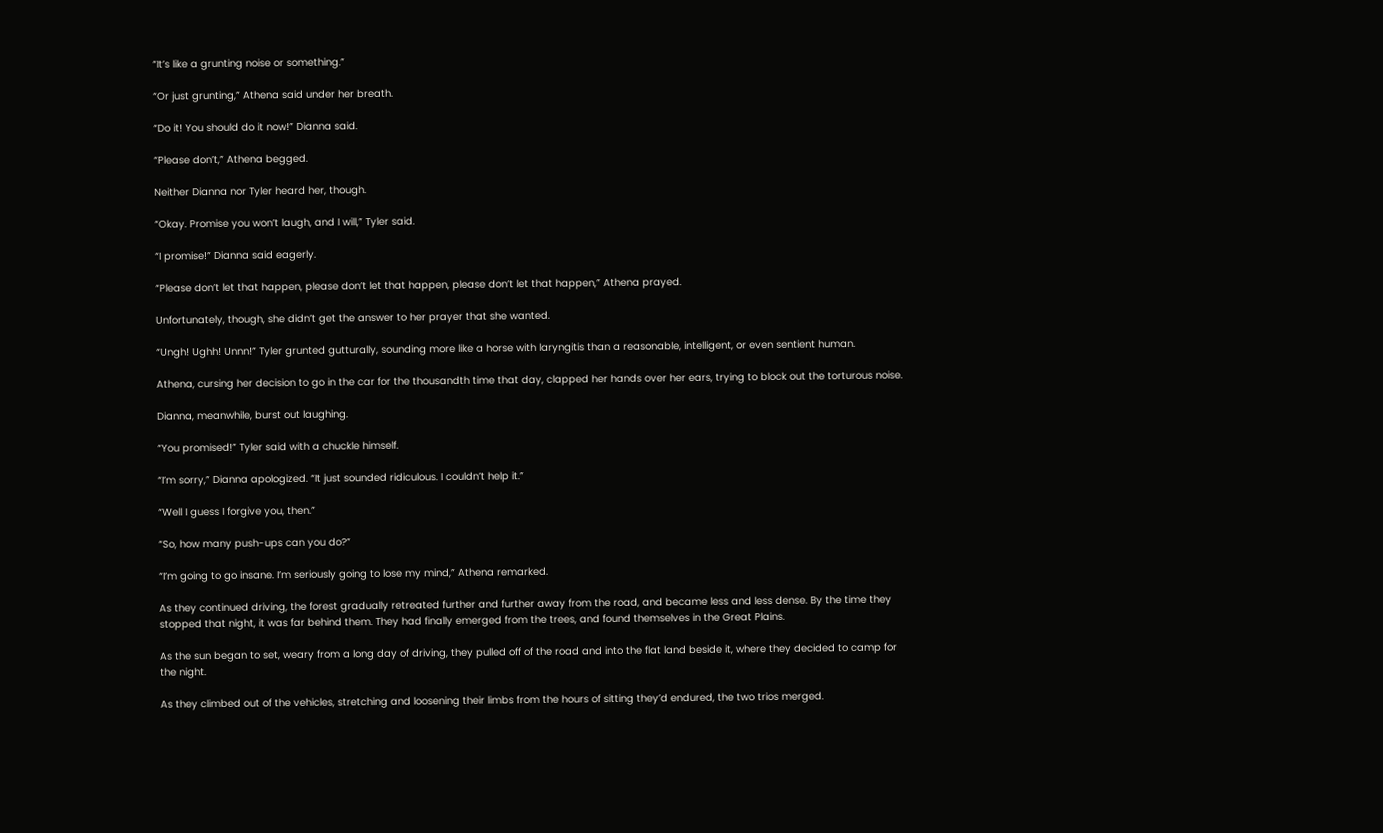“It’s like a grunting noise or something.”

“Or just grunting,” Athena said under her breath.

“Do it! You should do it now!” Dianna said.

“Please don’t,” Athena begged.

Neither Dianna nor Tyler heard her, though.

“Okay. Promise you won’t laugh, and I will,” Tyler said.

“I promise!” Dianna said eagerly.

“Please don’t let that happen, please don’t let that happen, please don’t let that happen,” Athena prayed.

Unfortunately, though, she didn’t get the answer to her prayer that she wanted.

“Ungh! Ughh! Unnn!” Tyler grunted gutturally, sounding more like a horse with laryngitis than a reasonable, intelligent, or even sentient human.

Athena, cursing her decision to go in the car for the thousandth time that day, clapped her hands over her ears, trying to block out the torturous noise.

Dianna, meanwhile, burst out laughing.

“You promised!” Tyler said with a chuckle himself.

“I’m sorry,” Dianna apologized. “It just sounded ridiculous. I couldn’t help it.”

“Well I guess I forgive you, then.”

“So, how many push-ups can you do?”

“I’m going to go insane. I’m seriously going to lose my mind,” Athena remarked.

As they continued driving, the forest gradually retreated further and further away from the road, and became less and less dense. By the time they stopped that night, it was far behind them. They had finally emerged from the trees, and found themselves in the Great Plains.

As the sun began to set, weary from a long day of driving, they pulled off of the road and into the flat land beside it, where they decided to camp for the night.

As they climbed out of the vehicles, stretching and loosening their limbs from the hours of sitting they’d endured, the two trios merged.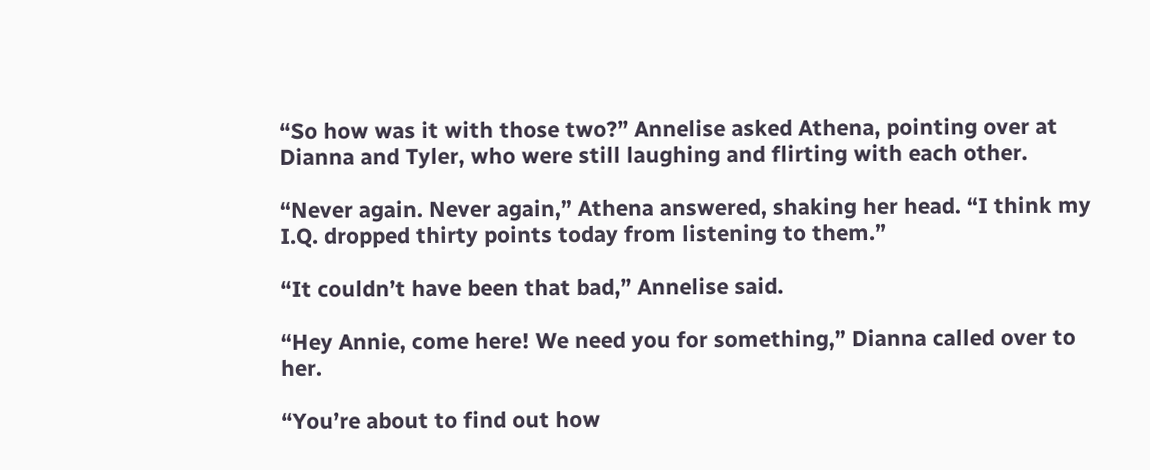“So how was it with those two?” Annelise asked Athena, pointing over at Dianna and Tyler, who were still laughing and flirting with each other.

“Never again. Never again,” Athena answered, shaking her head. “I think my I.Q. dropped thirty points today from listening to them.”

“It couldn’t have been that bad,” Annelise said.

“Hey Annie, come here! We need you for something,” Dianna called over to her.

“You’re about to find out how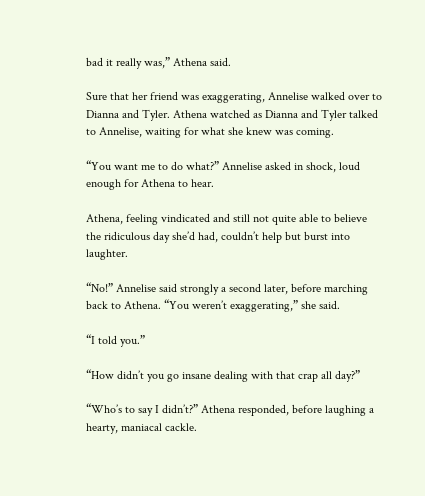bad it really was,” Athena said.

Sure that her friend was exaggerating, Annelise walked over to Dianna and Tyler. Athena watched as Dianna and Tyler talked to Annelise, waiting for what she knew was coming.

“You want me to do what?” Annelise asked in shock, loud enough for Athena to hear.

Athena, feeling vindicated and still not quite able to believe the ridiculous day she’d had, couldn’t help but burst into laughter.

“No!” Annelise said strongly a second later, before marching back to Athena. “You weren’t exaggerating,” she said.

“I told you.”

“How didn’t you go insane dealing with that crap all day?”

“Who’s to say I didn’t?” Athena responded, before laughing a hearty, maniacal cackle.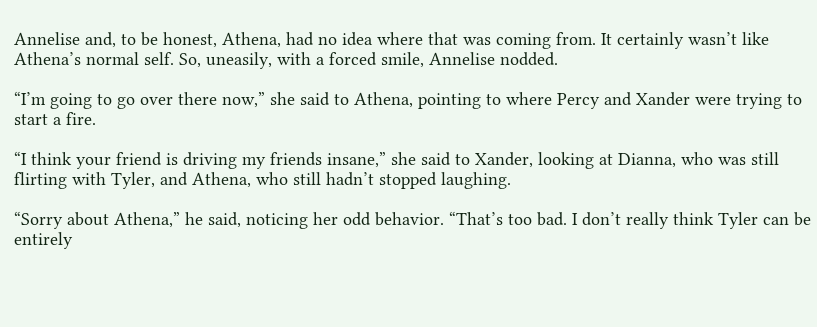Annelise and, to be honest, Athena, had no idea where that was coming from. It certainly wasn’t like Athena’s normal self. So, uneasily, with a forced smile, Annelise nodded.

“I’m going to go over there now,” she said to Athena, pointing to where Percy and Xander were trying to start a fire.

“I think your friend is driving my friends insane,” she said to Xander, looking at Dianna, who was still flirting with Tyler, and Athena, who still hadn’t stopped laughing.

“Sorry about Athena,” he said, noticing her odd behavior. “That’s too bad. I don’t really think Tyler can be entirely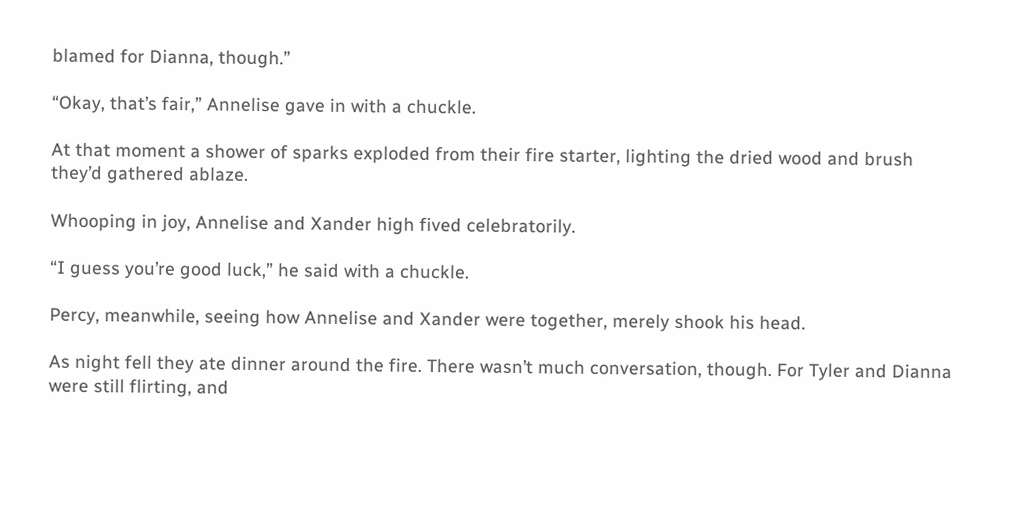blamed for Dianna, though.”

“Okay, that’s fair,” Annelise gave in with a chuckle.

At that moment a shower of sparks exploded from their fire starter, lighting the dried wood and brush they’d gathered ablaze.

Whooping in joy, Annelise and Xander high fived celebratorily.

“I guess you’re good luck,” he said with a chuckle.

Percy, meanwhile, seeing how Annelise and Xander were together, merely shook his head.

As night fell they ate dinner around the fire. There wasn’t much conversation, though. For Tyler and Dianna were still flirting, and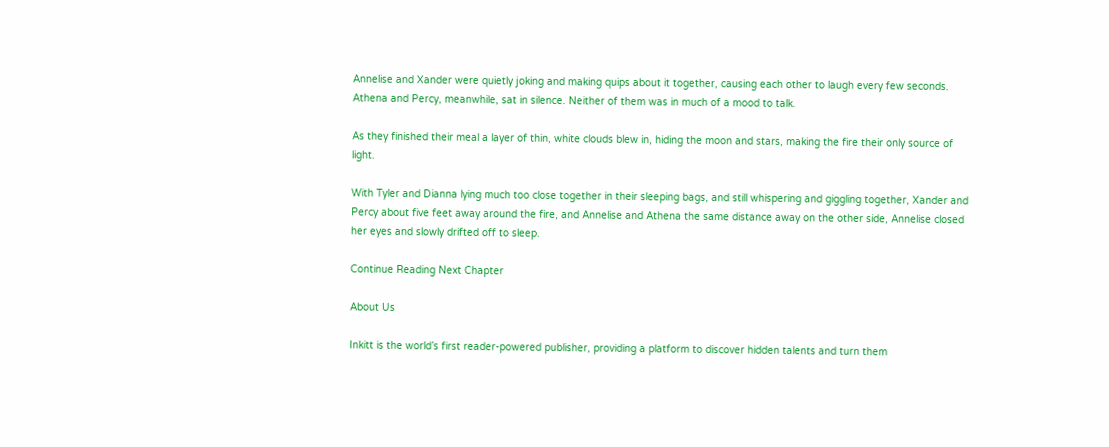Annelise and Xander were quietly joking and making quips about it together, causing each other to laugh every few seconds. Athena and Percy, meanwhile, sat in silence. Neither of them was in much of a mood to talk.

As they finished their meal a layer of thin, white clouds blew in, hiding the moon and stars, making the fire their only source of light.

With Tyler and Dianna lying much too close together in their sleeping bags, and still whispering and giggling together, Xander and Percy about five feet away around the fire, and Annelise and Athena the same distance away on the other side, Annelise closed her eyes and slowly drifted off to sleep.

Continue Reading Next Chapter

About Us

Inkitt is the world’s first reader-powered publisher, providing a platform to discover hidden talents and turn them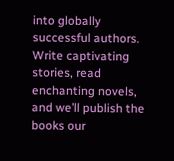into globally successful authors. Write captivating stories, read enchanting novels, and we’ll publish the books our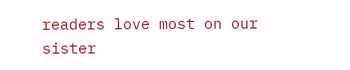readers love most on our sister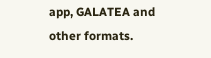app, GALATEA and other formats.